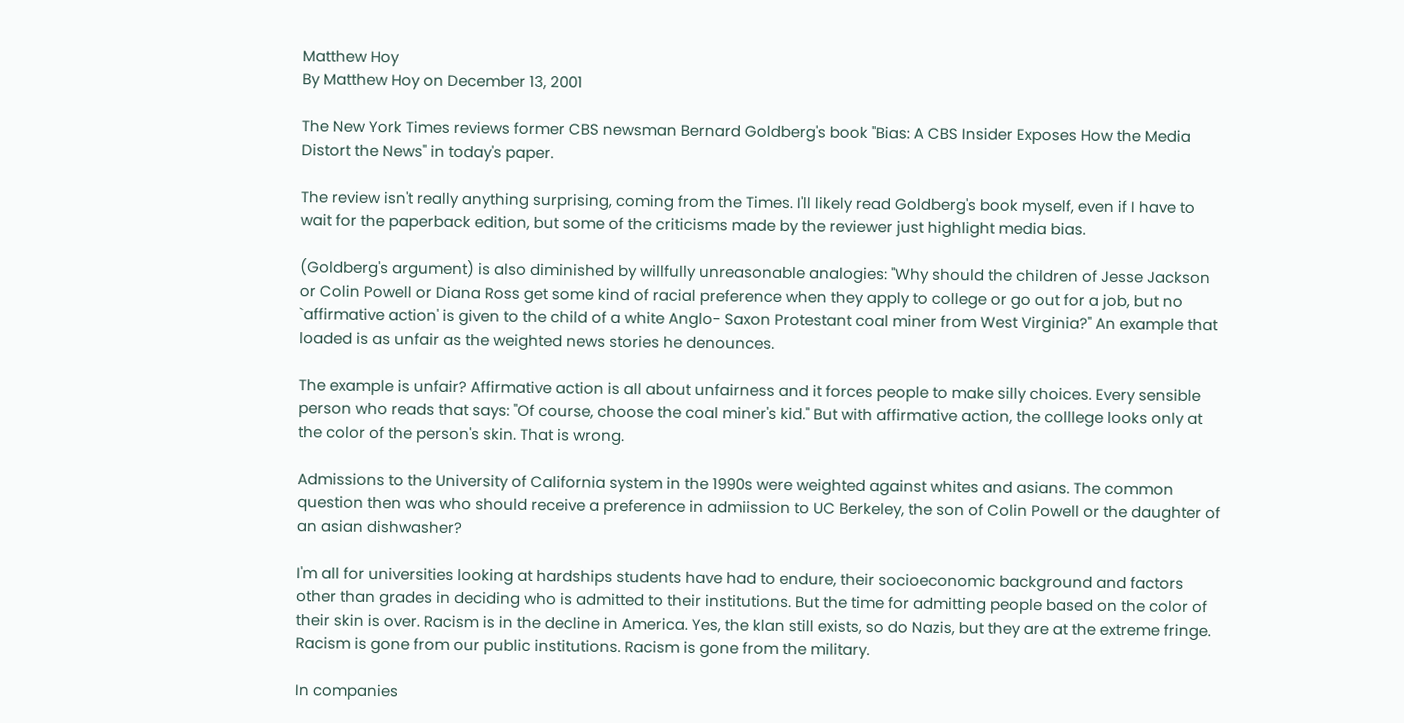Matthew Hoy
By Matthew Hoy on December 13, 2001

The New York Times reviews former CBS newsman Bernard Goldberg's book "Bias: A CBS Insider Exposes How the Media Distort the News" in today's paper.

The review isn't really anything surprising, coming from the Times. I'll likely read Goldberg's book myself, even if I have to wait for the paperback edition, but some of the criticisms made by the reviewer just highlight media bias.

(Goldberg's argument) is also diminished by willfully unreasonable analogies: "Why should the children of Jesse Jackson or Colin Powell or Diana Ross get some kind of racial preference when they apply to college or go out for a job, but no `affirmative action' is given to the child of a white Anglo- Saxon Protestant coal miner from West Virginia?" An example that loaded is as unfair as the weighted news stories he denounces.

The example is unfair? Affirmative action is all about unfairness and it forces people to make silly choices. Every sensible person who reads that says: "Of course, choose the coal miner's kid." But with affirmative action, the colllege looks only at the color of the person's skin. That is wrong.

Admissions to the University of California system in the 1990s were weighted against whites and asians. The common question then was who should receive a preference in admiission to UC Berkeley, the son of Colin Powell or the daughter of an asian dishwasher?

I'm all for universities looking at hardships students have had to endure, their socioeconomic background and factors other than grades in deciding who is admitted to their institutions. But the time for admitting people based on the color of their skin is over. Racism is in the decline in America. Yes, the klan still exists, so do Nazis, but they are at the extreme fringe. Racism is gone from our public institutions. Racism is gone from the military.

In companies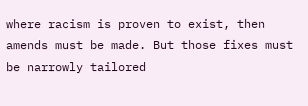where racism is proven to exist, then amends must be made. But those fixes must be narrowly tailored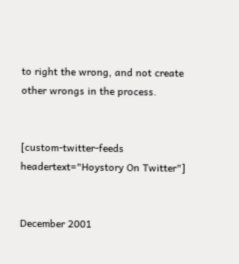to right the wrong, and not create other wrongs in the process.


[custom-twitter-feeds headertext="Hoystory On Twitter"]


December 2001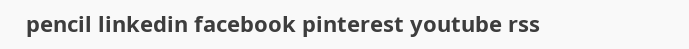pencil linkedin facebook pinterest youtube rss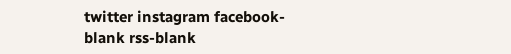twitter instagram facebook-blank rss-blank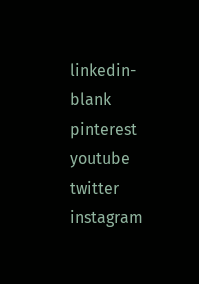linkedin-blank pinterest youtube twitter instagram